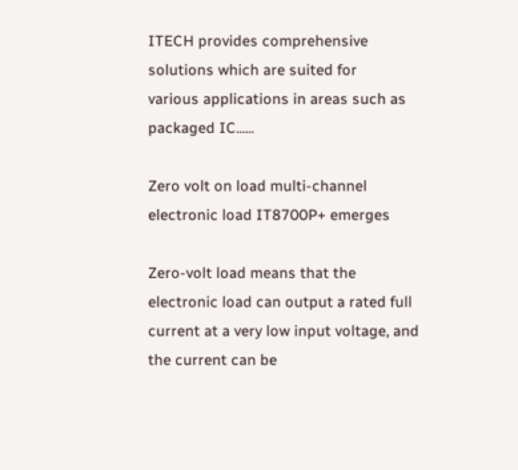ITECH provides comprehensive solutions which are suited for
various applications in areas such as packaged IC......

Zero volt on load multi-channel electronic load IT8700P+ emerges

Zero-volt load means that the electronic load can output a rated full current at a very low input voltage, and the current can be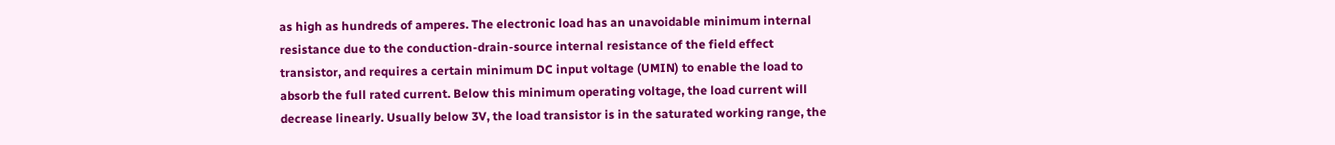as high as hundreds of amperes. The electronic load has an unavoidable minimum internal resistance due to the conduction-drain-source internal resistance of the field effect transistor, and requires a certain minimum DC input voltage (UMIN) to enable the load to absorb the full rated current. Below this minimum operating voltage, the load current will decrease linearly. Usually below 3V, the load transistor is in the saturated working range, the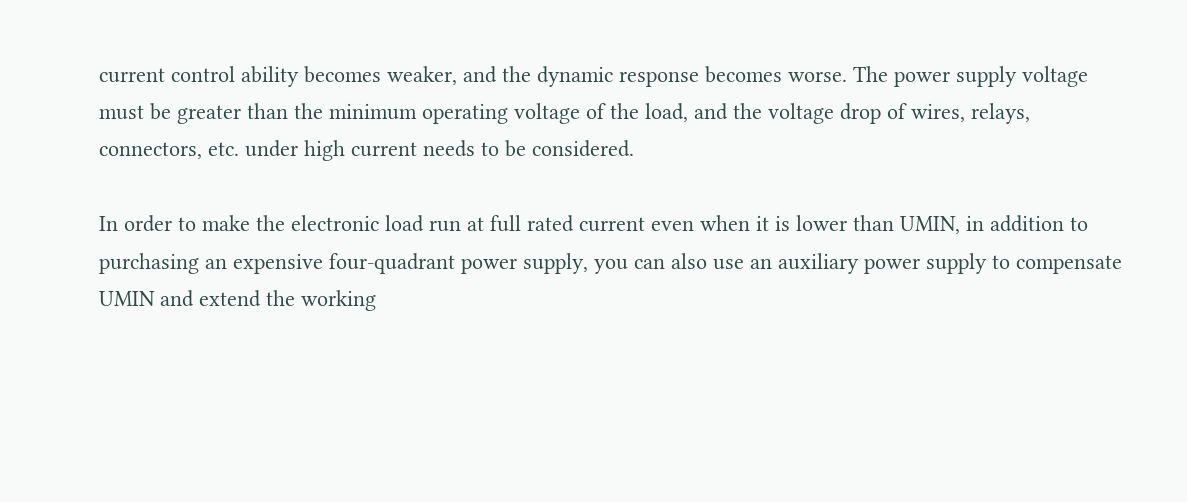current control ability becomes weaker, and the dynamic response becomes worse. The power supply voltage must be greater than the minimum operating voltage of the load, and the voltage drop of wires, relays, connectors, etc. under high current needs to be considered.

In order to make the electronic load run at full rated current even when it is lower than UMIN, in addition to purchasing an expensive four-quadrant power supply, you can also use an auxiliary power supply to compensate UMIN and extend the working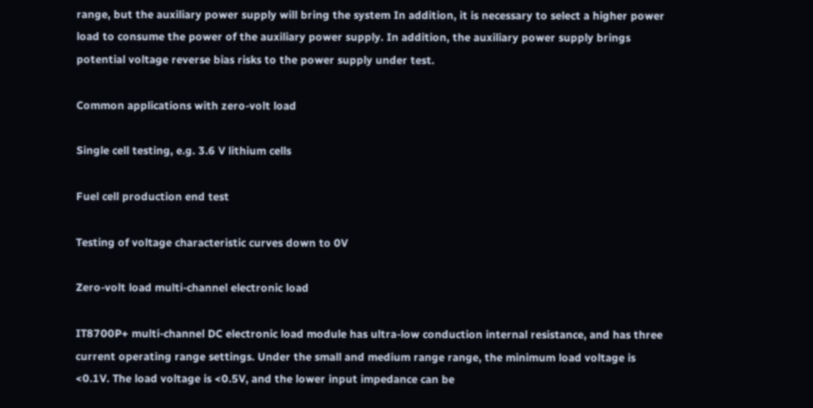range, but the auxiliary power supply will bring the system In addition, it is necessary to select a higher power load to consume the power of the auxiliary power supply. In addition, the auxiliary power supply brings potential voltage reverse bias risks to the power supply under test.

Common applications with zero-volt load

Single cell testing, e.g. 3.6 V lithium cells

Fuel cell production end test

Testing of voltage characteristic curves down to 0V

Zero-volt load multi-channel electronic load

IT8700P+ multi-channel DC electronic load module has ultra-low conduction internal resistance, and has three current operating range settings. Under the small and medium range range, the minimum load voltage is <0.1V. The load voltage is <0.5V, and the lower input impedance can be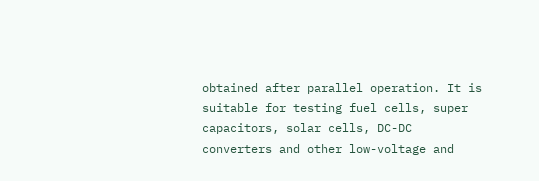obtained after parallel operation. It is suitable for testing fuel cells, super capacitors, solar cells, DC-DC converters and other low-voltage and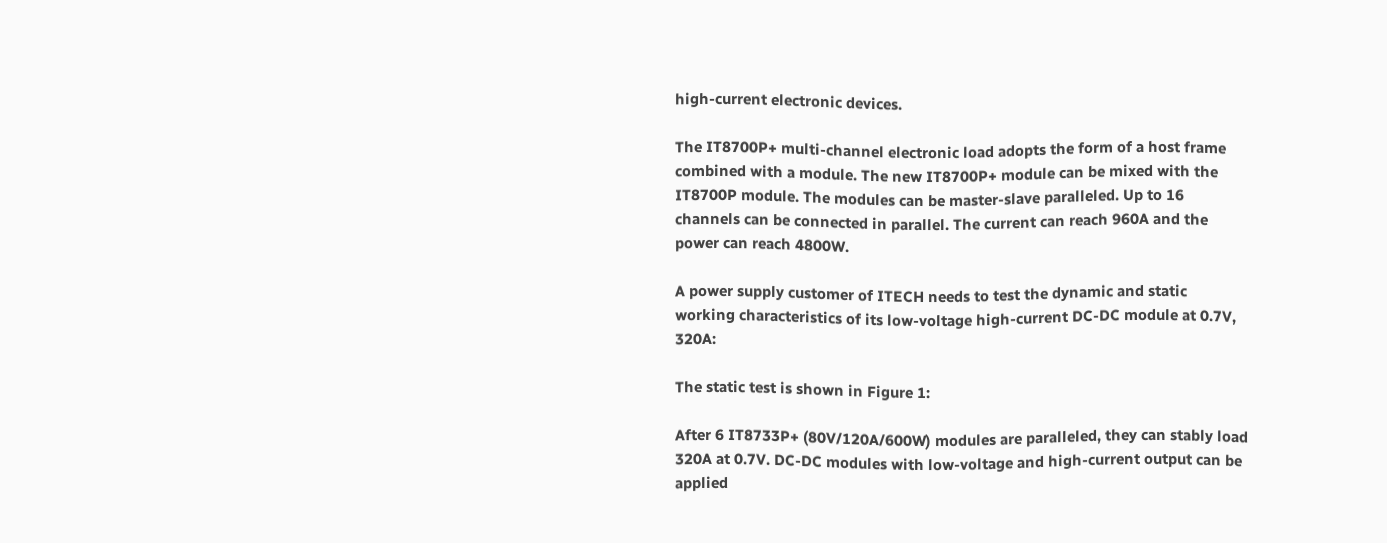high-current electronic devices.

The IT8700P+ multi-channel electronic load adopts the form of a host frame combined with a module. The new IT8700P+ module can be mixed with the IT8700P module. The modules can be master-slave paralleled. Up to 16 channels can be connected in parallel. The current can reach 960A and the power can reach 4800W.

A power supply customer of ITECH needs to test the dynamic and static working characteristics of its low-voltage high-current DC-DC module at 0.7V, 320A:

The static test is shown in Figure 1:

After 6 IT8733P+ (80V/120A/600W) modules are paralleled, they can stably load 320A at 0.7V. DC-DC modules with low-voltage and high-current output can be applied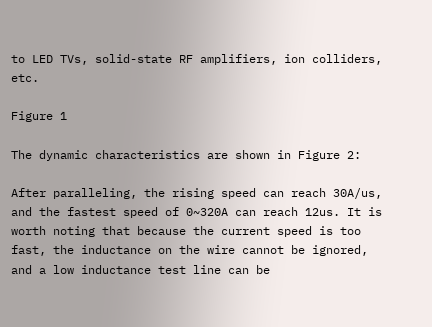to LED TVs, solid-state RF amplifiers, ion colliders, etc.

Figure 1

The dynamic characteristics are shown in Figure 2:

After paralleling, the rising speed can reach 30A/us, and the fastest speed of 0~320A can reach 12us. It is worth noting that because the current speed is too fast, the inductance on the wire cannot be ignored, and a low inductance test line can be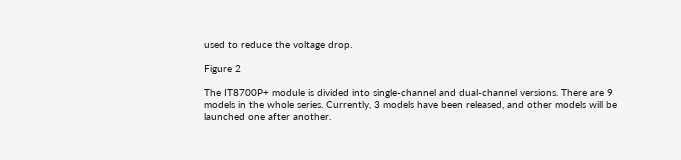used to reduce the voltage drop.

Figure 2

The IT8700P+ module is divided into single-channel and dual-channel versions. There are 9 models in the whole series. Currently, 3 models have been released, and other models will be launched one after another.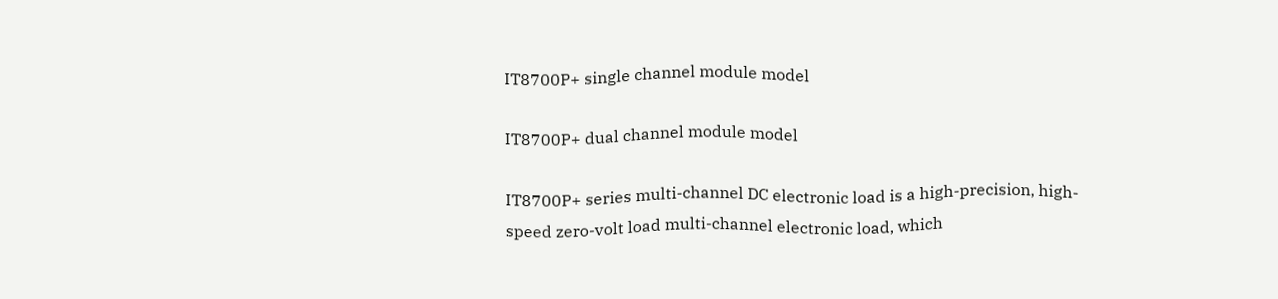IT8700P+ single channel module model

IT8700P+ dual channel module model

IT8700P+ series multi-channel DC electronic load is a high-precision, high-speed zero-volt load multi-channel electronic load, which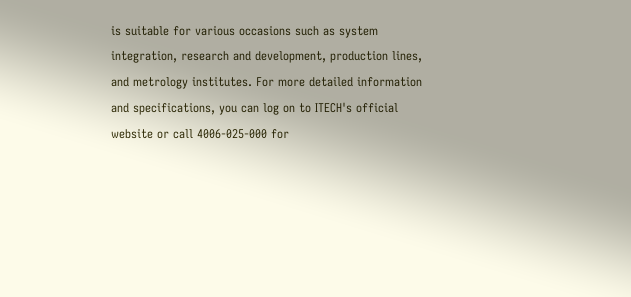is suitable for various occasions such as system integration, research and development, production lines, and metrology institutes. For more detailed information and specifications, you can log on to ITECH's official website or call 4006-025-000 for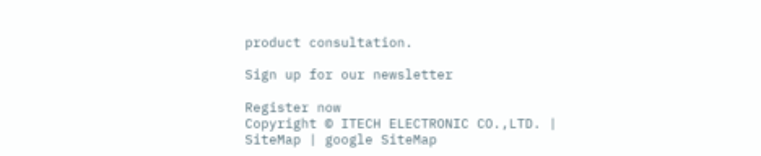product consultation.

Sign up for our newsletter

Register now
Copyright © ITECH ELECTRONIC CO.,LTD. | SiteMap | google SiteMap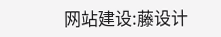网站建设:藤设计